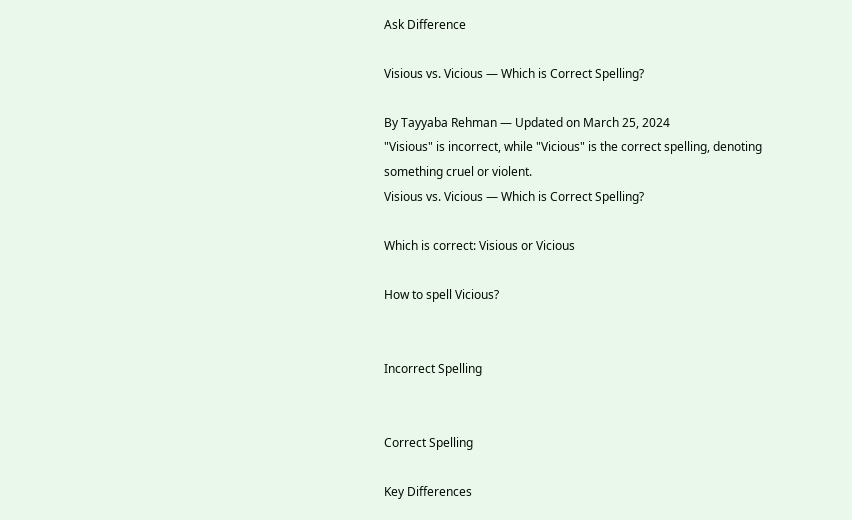Ask Difference

Visious vs. Vicious — Which is Correct Spelling?

By Tayyaba Rehman — Updated on March 25, 2024
"Visious" is incorrect, while "Vicious" is the correct spelling, denoting something cruel or violent.
Visious vs. Vicious — Which is Correct Spelling?

Which is correct: Visious or Vicious

How to spell Vicious?


Incorrect Spelling


Correct Spelling

Key Differences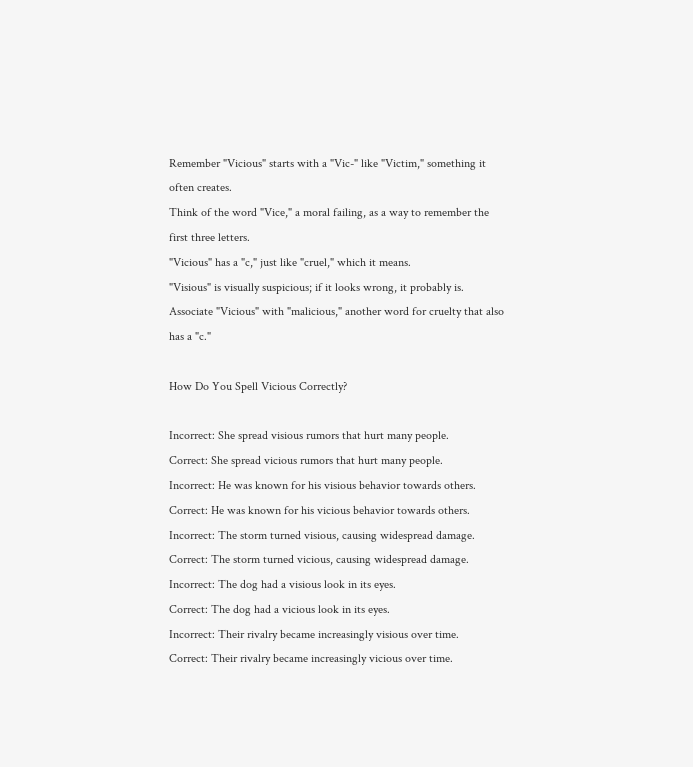Remember "Vicious" starts with a "Vic-" like "Victim," something it often creates.
Think of the word "Vice," a moral failing, as a way to remember the first three letters.
"Vicious" has a "c," just like "cruel," which it means.
"Visious" is visually suspicious; if it looks wrong, it probably is.
Associate "Vicious" with "malicious," another word for cruelty that also has a "c."

How Do You Spell Vicious Correctly?

Incorrect: She spread visious rumors that hurt many people.
Correct: She spread vicious rumors that hurt many people.
Incorrect: He was known for his visious behavior towards others.
Correct: He was known for his vicious behavior towards others.
Incorrect: The storm turned visious, causing widespread damage.
Correct: The storm turned vicious, causing widespread damage.
Incorrect: The dog had a visious look in its eyes.
Correct: The dog had a vicious look in its eyes.
Incorrect: Their rivalry became increasingly visious over time.
Correct: Their rivalry became increasingly vicious over time.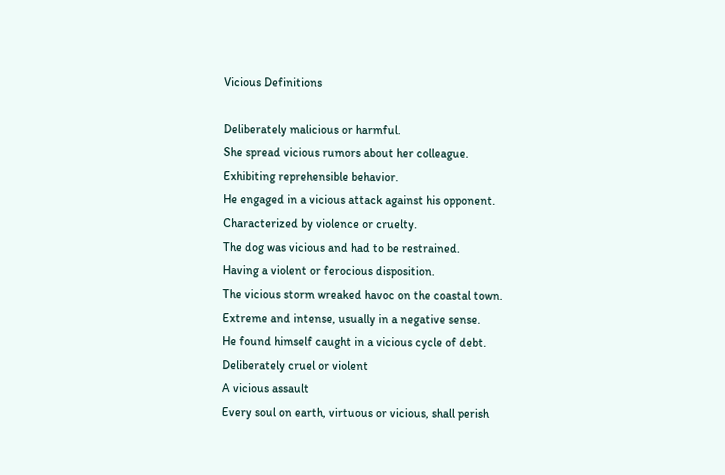Vicious Definitions

Deliberately malicious or harmful.
She spread vicious rumors about her colleague.
Exhibiting reprehensible behavior.
He engaged in a vicious attack against his opponent.
Characterized by violence or cruelty.
The dog was vicious and had to be restrained.
Having a violent or ferocious disposition.
The vicious storm wreaked havoc on the coastal town.
Extreme and intense, usually in a negative sense.
He found himself caught in a vicious cycle of debt.
Deliberately cruel or violent
A vicious assault
Every soul on earth, virtuous or vicious, shall perish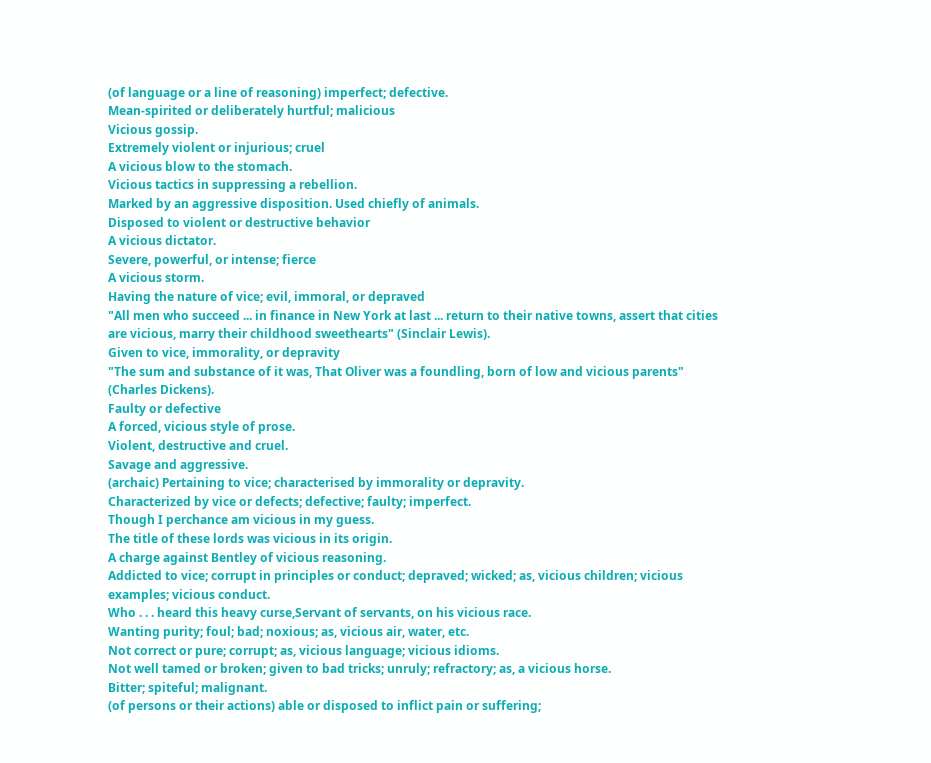(of language or a line of reasoning) imperfect; defective.
Mean-spirited or deliberately hurtful; malicious
Vicious gossip.
Extremely violent or injurious; cruel
A vicious blow to the stomach.
Vicious tactics in suppressing a rebellion.
Marked by an aggressive disposition. Used chiefly of animals.
Disposed to violent or destructive behavior
A vicious dictator.
Severe, powerful, or intense; fierce
A vicious storm.
Having the nature of vice; evil, immoral, or depraved
"All men who succeed ... in finance in New York at last ... return to their native towns, assert that cities are vicious, marry their childhood sweethearts" (Sinclair Lewis).
Given to vice, immorality, or depravity
"The sum and substance of it was, That Oliver was a foundling, born of low and vicious parents" (Charles Dickens).
Faulty or defective
A forced, vicious style of prose.
Violent, destructive and cruel.
Savage and aggressive.
(archaic) Pertaining to vice; characterised by immorality or depravity.
Characterized by vice or defects; defective; faulty; imperfect.
Though I perchance am vicious in my guess.
The title of these lords was vicious in its origin.
A charge against Bentley of vicious reasoning.
Addicted to vice; corrupt in principles or conduct; depraved; wicked; as, vicious children; vicious examples; vicious conduct.
Who . . . heard this heavy curse,Servant of servants, on his vicious race.
Wanting purity; foul; bad; noxious; as, vicious air, water, etc.
Not correct or pure; corrupt; as, vicious language; vicious idioms.
Not well tamed or broken; given to bad tricks; unruly; refractory; as, a vicious horse.
Bitter; spiteful; malignant.
(of persons or their actions) able or disposed to inflict pain or suffering;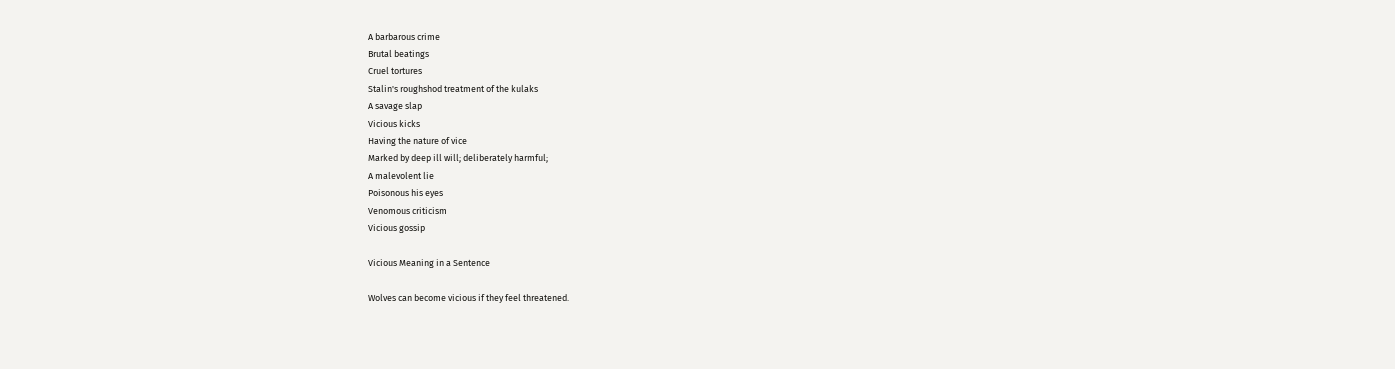A barbarous crime
Brutal beatings
Cruel tortures
Stalin's roughshod treatment of the kulaks
A savage slap
Vicious kicks
Having the nature of vice
Marked by deep ill will; deliberately harmful;
A malevolent lie
Poisonous his eyes
Venomous criticism
Vicious gossip

Vicious Meaning in a Sentence

Wolves can become vicious if they feel threatened.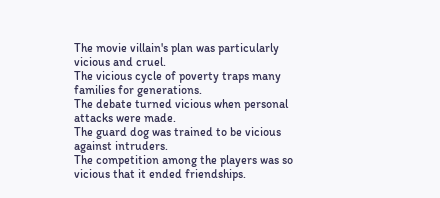The movie villain's plan was particularly vicious and cruel.
The vicious cycle of poverty traps many families for generations.
The debate turned vicious when personal attacks were made.
The guard dog was trained to be vicious against intruders.
The competition among the players was so vicious that it ended friendships.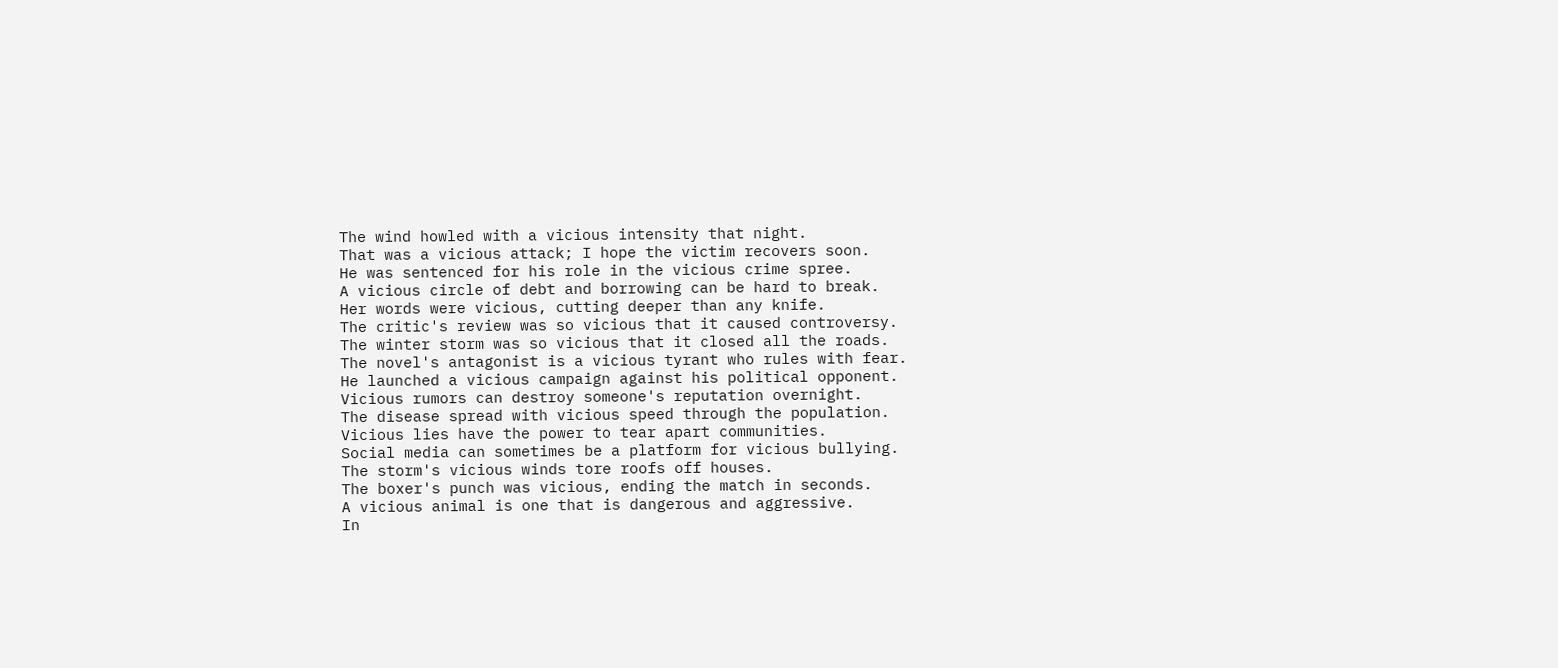The wind howled with a vicious intensity that night.
That was a vicious attack; I hope the victim recovers soon.
He was sentenced for his role in the vicious crime spree.
A vicious circle of debt and borrowing can be hard to break.
Her words were vicious, cutting deeper than any knife.
The critic's review was so vicious that it caused controversy.
The winter storm was so vicious that it closed all the roads.
The novel's antagonist is a vicious tyrant who rules with fear.
He launched a vicious campaign against his political opponent.
Vicious rumors can destroy someone's reputation overnight.
The disease spread with vicious speed through the population.
Vicious lies have the power to tear apart communities.
Social media can sometimes be a platform for vicious bullying.
The storm's vicious winds tore roofs off houses.
The boxer's punch was vicious, ending the match in seconds.
A vicious animal is one that is dangerous and aggressive.
In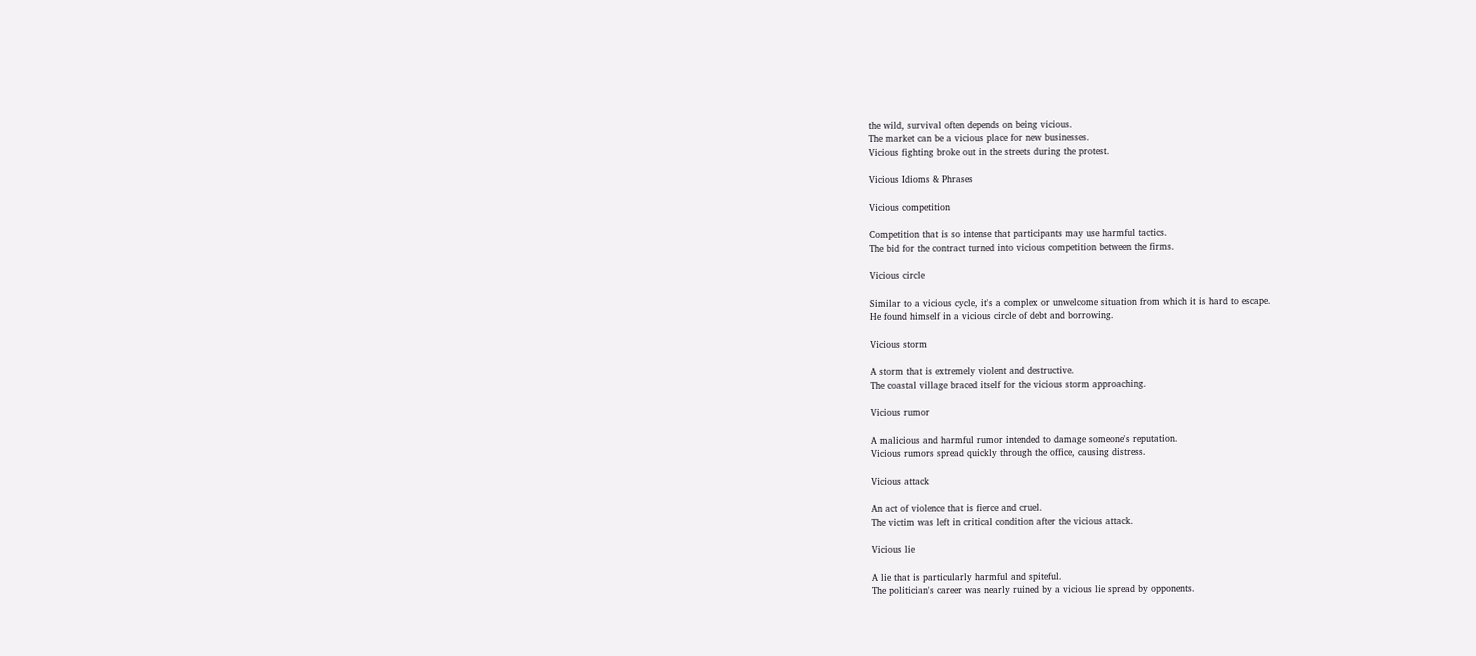the wild, survival often depends on being vicious.
The market can be a vicious place for new businesses.
Vicious fighting broke out in the streets during the protest.

Vicious Idioms & Phrases

Vicious competition

Competition that is so intense that participants may use harmful tactics.
The bid for the contract turned into vicious competition between the firms.

Vicious circle

Similar to a vicious cycle, it's a complex or unwelcome situation from which it is hard to escape.
He found himself in a vicious circle of debt and borrowing.

Vicious storm

A storm that is extremely violent and destructive.
The coastal village braced itself for the vicious storm approaching.

Vicious rumor

A malicious and harmful rumor intended to damage someone's reputation.
Vicious rumors spread quickly through the office, causing distress.

Vicious attack

An act of violence that is fierce and cruel.
The victim was left in critical condition after the vicious attack.

Vicious lie

A lie that is particularly harmful and spiteful.
The politician's career was nearly ruined by a vicious lie spread by opponents.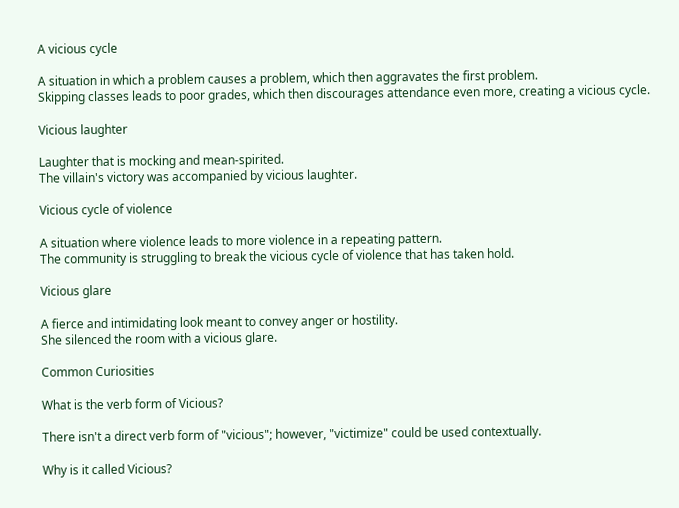A vicious cycle

A situation in which a problem causes a problem, which then aggravates the first problem.
Skipping classes leads to poor grades, which then discourages attendance even more, creating a vicious cycle.

Vicious laughter

Laughter that is mocking and mean-spirited.
The villain's victory was accompanied by vicious laughter.

Vicious cycle of violence

A situation where violence leads to more violence in a repeating pattern.
The community is struggling to break the vicious cycle of violence that has taken hold.

Vicious glare

A fierce and intimidating look meant to convey anger or hostility.
She silenced the room with a vicious glare.

Common Curiosities

What is the verb form of Vicious?

There isn't a direct verb form of "vicious"; however, "victimize" could be used contextually.

Why is it called Vicious?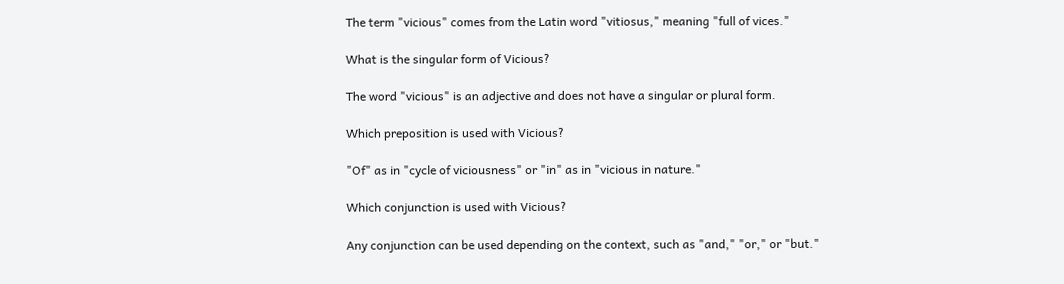The term "vicious" comes from the Latin word "vitiosus," meaning "full of vices."

What is the singular form of Vicious?

The word "vicious" is an adjective and does not have a singular or plural form.

Which preposition is used with Vicious?

"Of" as in "cycle of viciousness" or "in" as in "vicious in nature."

Which conjunction is used with Vicious?

Any conjunction can be used depending on the context, such as "and," "or," or "but."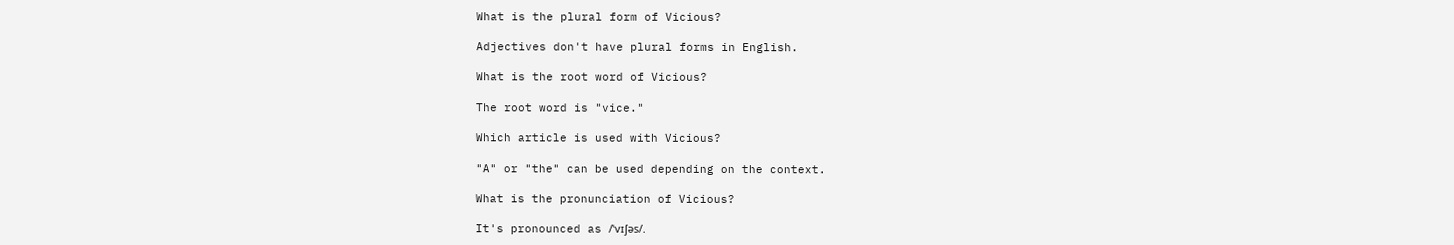What is the plural form of Vicious?

Adjectives don't have plural forms in English.

What is the root word of Vicious?

The root word is "vice."

Which article is used with Vicious?

"A" or "the" can be used depending on the context.

What is the pronunciation of Vicious?

It's pronounced as /ˈvɪʃəs/.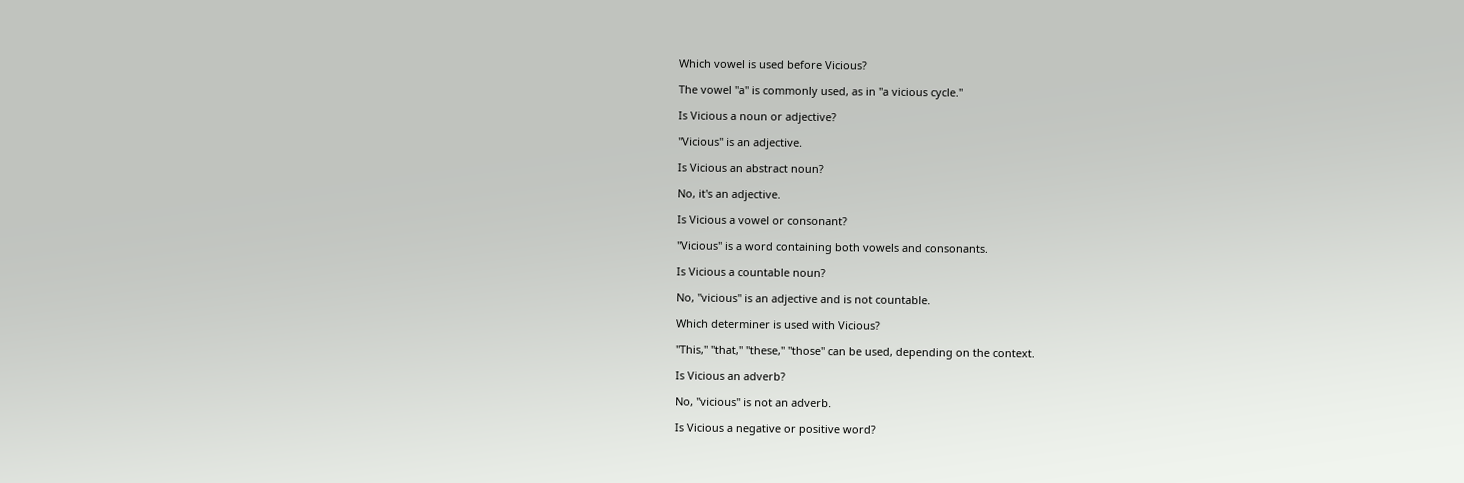Which vowel is used before Vicious?

The vowel "a" is commonly used, as in "a vicious cycle."

Is Vicious a noun or adjective?

"Vicious" is an adjective.

Is Vicious an abstract noun?

No, it's an adjective.

Is Vicious a vowel or consonant?

"Vicious" is a word containing both vowels and consonants.

Is Vicious a countable noun?

No, "vicious" is an adjective and is not countable.

Which determiner is used with Vicious?

"This," "that," "these," "those" can be used, depending on the context.

Is Vicious an adverb?

No, "vicious" is not an adverb.

Is Vicious a negative or positive word?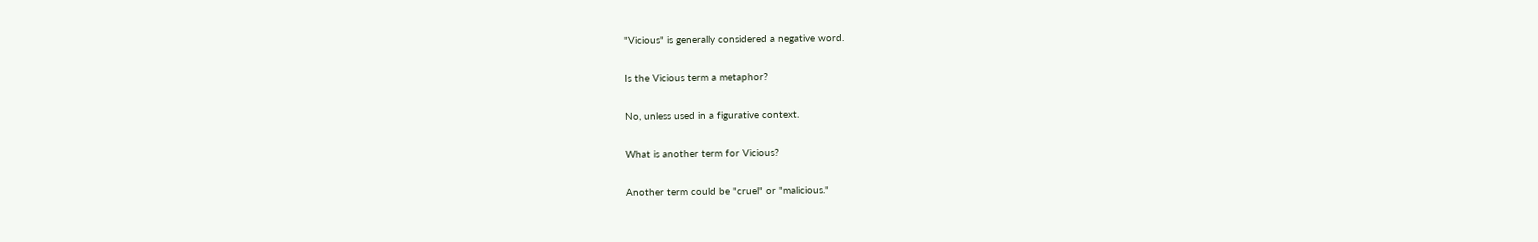"Vicious" is generally considered a negative word.

Is the Vicious term a metaphor?

No, unless used in a figurative context.

What is another term for Vicious?

Another term could be "cruel" or "malicious."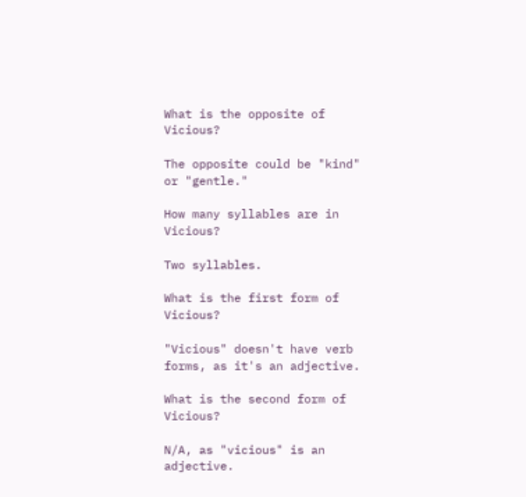What is the opposite of Vicious?

The opposite could be "kind" or "gentle."

How many syllables are in Vicious?

Two syllables.

What is the first form of Vicious?

"Vicious" doesn't have verb forms, as it's an adjective.

What is the second form of Vicious?

N/A, as "vicious" is an adjective.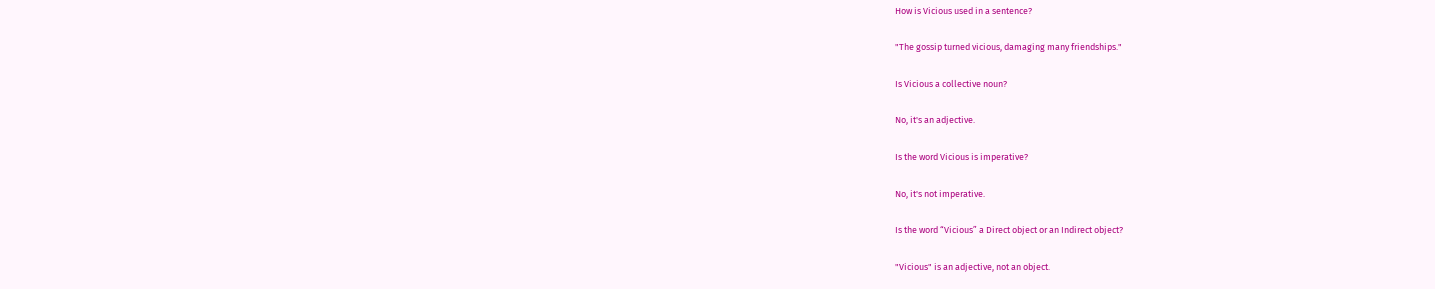How is Vicious used in a sentence?

"The gossip turned vicious, damaging many friendships."

Is Vicious a collective noun?

No, it's an adjective.

Is the word Vicious is imperative?

No, it's not imperative.

Is the word “Vicious” a Direct object or an Indirect object?

"Vicious" is an adjective, not an object.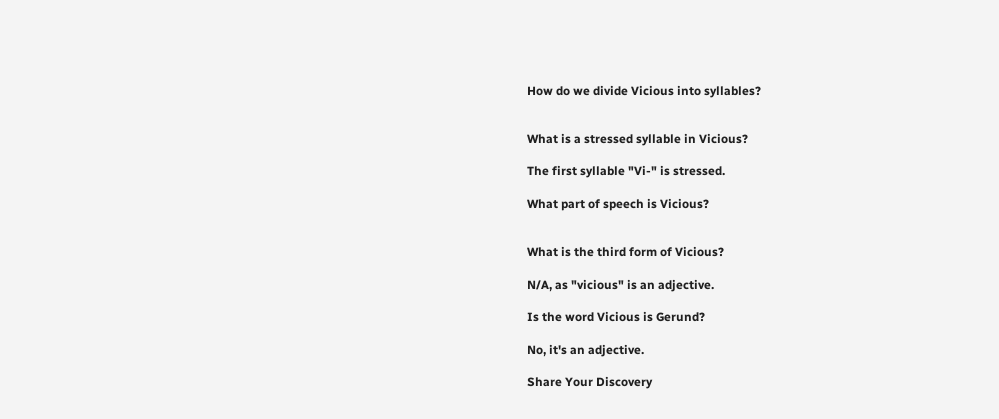How do we divide Vicious into syllables?


What is a stressed syllable in Vicious?

The first syllable "Vi-" is stressed.

What part of speech is Vicious?


What is the third form of Vicious?

N/A, as "vicious" is an adjective.

Is the word Vicious is Gerund?

No, it's an adjective.

Share Your Discovery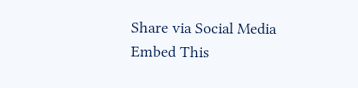Share via Social Media
Embed This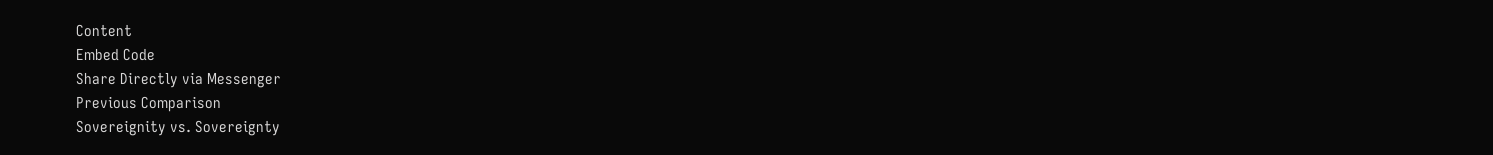Content
Embed Code
Share Directly via Messenger
Previous Comparison
Sovereignity vs. Sovereignty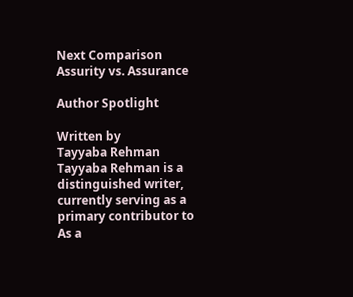Next Comparison
Assurity vs. Assurance

Author Spotlight

Written by
Tayyaba Rehman
Tayyaba Rehman is a distinguished writer, currently serving as a primary contributor to As a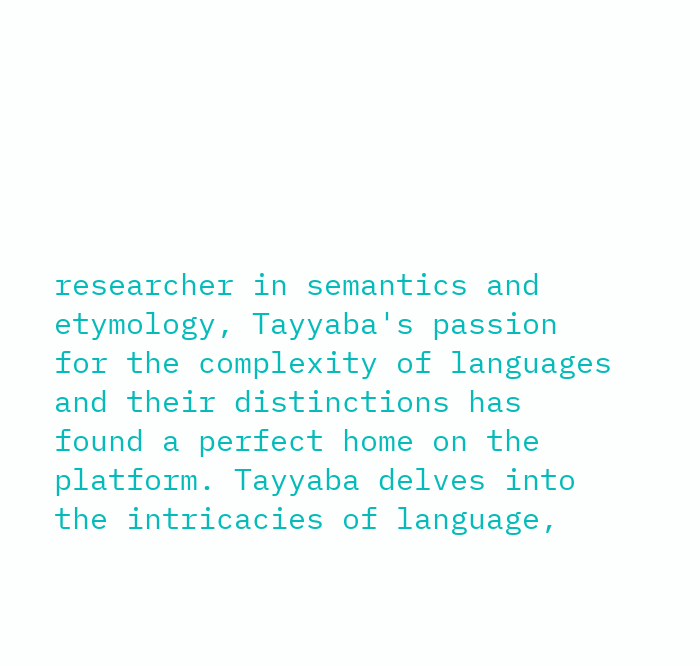researcher in semantics and etymology, Tayyaba's passion for the complexity of languages and their distinctions has found a perfect home on the platform. Tayyaba delves into the intricacies of language,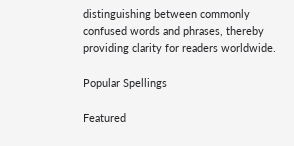distinguishing between commonly confused words and phrases, thereby providing clarity for readers worldwide.

Popular Spellings

Featured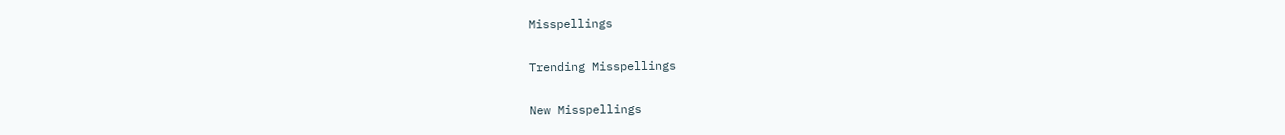Misspellings

Trending Misspellings

New Misspellings